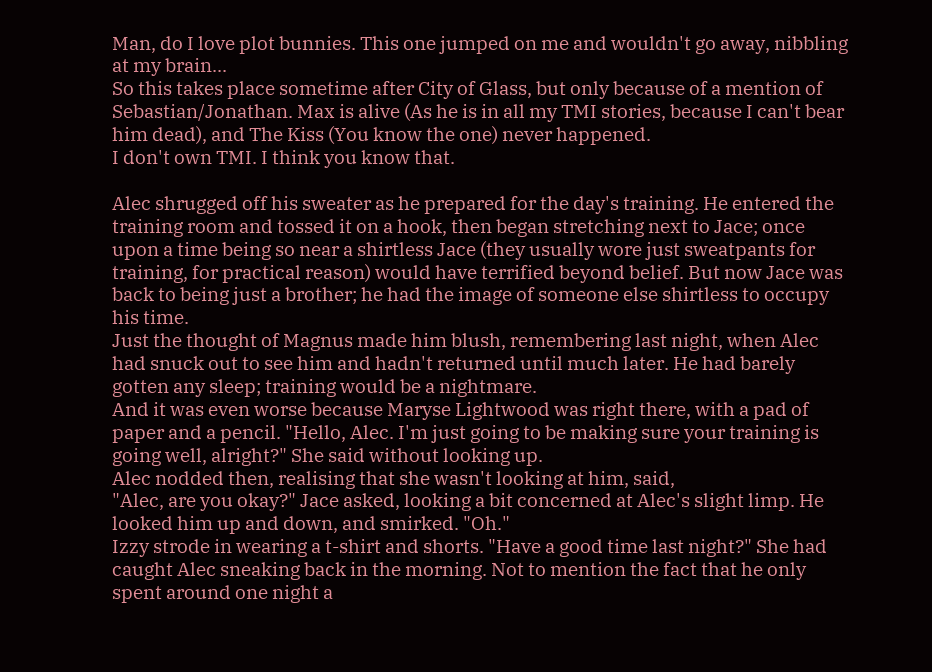Man, do I love plot bunnies. This one jumped on me and wouldn't go away, nibbling at my brain...
So this takes place sometime after City of Glass, but only because of a mention of Sebastian/Jonathan. Max is alive (As he is in all my TMI stories, because I can't bear him dead), and The Kiss (You know the one) never happened.
I don't own TMI. I think you know that.

Alec shrugged off his sweater as he prepared for the day's training. He entered the training room and tossed it on a hook, then began stretching next to Jace; once upon a time being so near a shirtless Jace (they usually wore just sweatpants for training, for practical reason) would have terrified beyond belief. But now Jace was back to being just a brother; he had the image of someone else shirtless to occupy his time.
Just the thought of Magnus made him blush, remembering last night, when Alec had snuck out to see him and hadn't returned until much later. He had barely gotten any sleep; training would be a nightmare.
And it was even worse because Maryse Lightwood was right there, with a pad of paper and a pencil. "Hello, Alec. I'm just going to be making sure your training is going well, alright?" She said without looking up.
Alec nodded then, realising that she wasn't looking at him, said,
"Alec, are you okay?" Jace asked, looking a bit concerned at Alec's slight limp. He looked him up and down, and smirked. "Oh."
Izzy strode in wearing a t-shirt and shorts. "Have a good time last night?" She had caught Alec sneaking back in the morning. Not to mention the fact that he only spent around one night a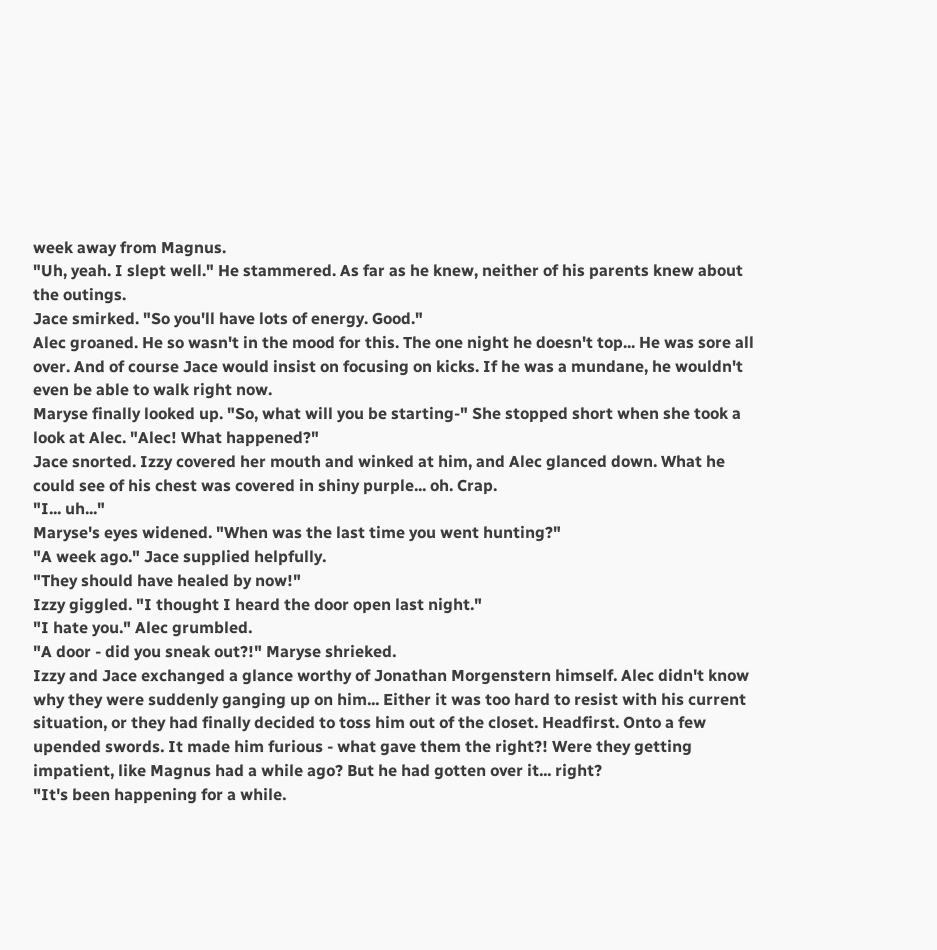week away from Magnus.
"Uh, yeah. I slept well." He stammered. As far as he knew, neither of his parents knew about the outings.
Jace smirked. "So you'll have lots of energy. Good."
Alec groaned. He so wasn't in the mood for this. The one night he doesn't top... He was sore all over. And of course Jace would insist on focusing on kicks. If he was a mundane, he wouldn't even be able to walk right now.
Maryse finally looked up. "So, what will you be starting-" She stopped short when she took a look at Alec. "Alec! What happened?"
Jace snorted. Izzy covered her mouth and winked at him, and Alec glanced down. What he could see of his chest was covered in shiny purple... oh. Crap.
"I... uh..."
Maryse's eyes widened. "When was the last time you went hunting?"
"A week ago." Jace supplied helpfully.
"They should have healed by now!"
Izzy giggled. "I thought I heard the door open last night."
"I hate you." Alec grumbled.
"A door - did you sneak out?!" Maryse shrieked.
Izzy and Jace exchanged a glance worthy of Jonathan Morgenstern himself. Alec didn't know why they were suddenly ganging up on him... Either it was too hard to resist with his current situation, or they had finally decided to toss him out of the closet. Headfirst. Onto a few upended swords. It made him furious - what gave them the right?! Were they getting impatient, like Magnus had a while ago? But he had gotten over it... right?
"It's been happening for a while.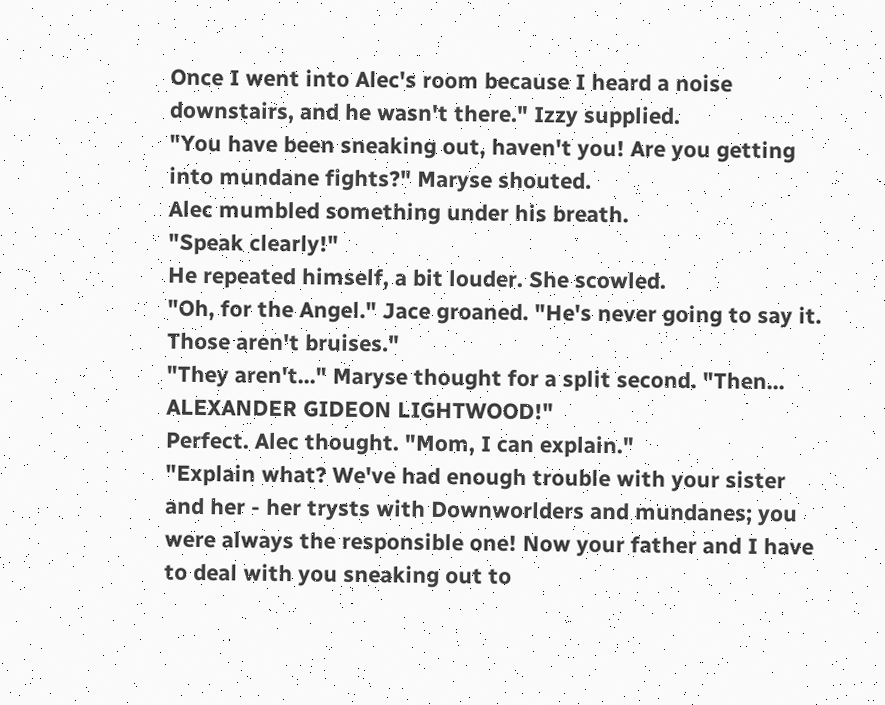Once I went into Alec's room because I heard a noise downstairs, and he wasn't there." Izzy supplied.
"You have been sneaking out, haven't you! Are you getting into mundane fights?" Maryse shouted.
Alec mumbled something under his breath.
"Speak clearly!"
He repeated himself, a bit louder. She scowled.
"Oh, for the Angel." Jace groaned. "He's never going to say it. Those aren't bruises."
"They aren't..." Maryse thought for a split second. "Then... ALEXANDER GIDEON LIGHTWOOD!"
Perfect. Alec thought. "Mom, I can explain."
"Explain what? We've had enough trouble with your sister and her - her trysts with Downworlders and mundanes; you were always the responsible one! Now your father and I have to deal with you sneaking out to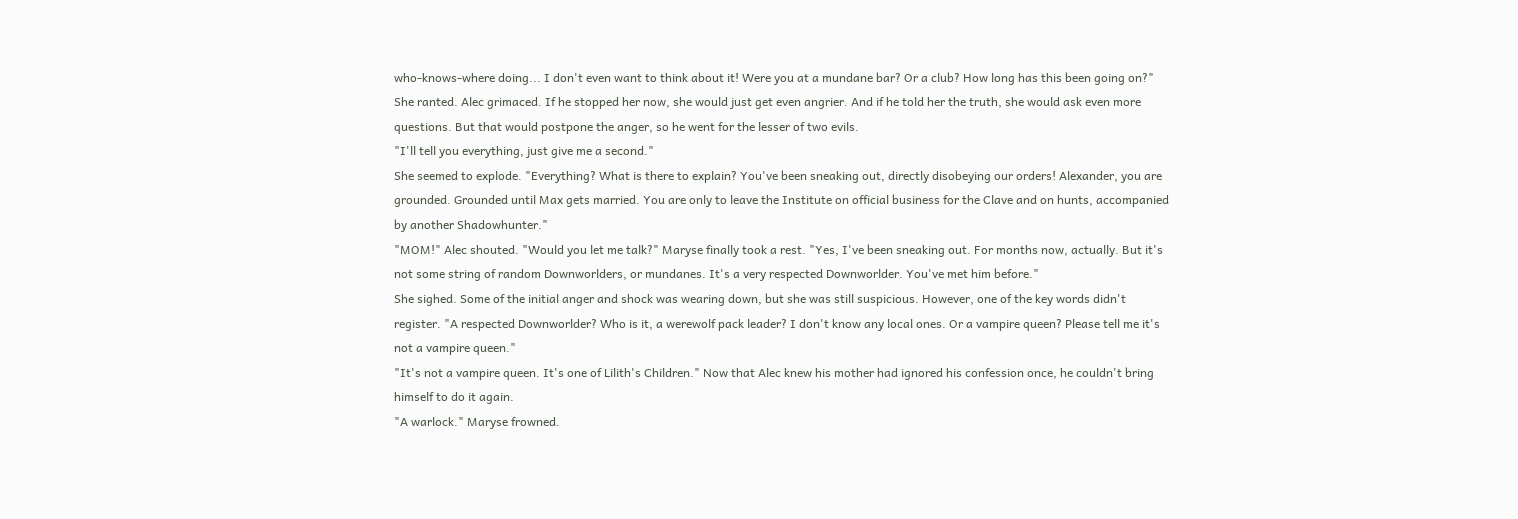who-knows-where doing... I don't even want to think about it! Were you at a mundane bar? Or a club? How long has this been going on?" She ranted. Alec grimaced. If he stopped her now, she would just get even angrier. And if he told her the truth, she would ask even more questions. But that would postpone the anger, so he went for the lesser of two evils.
"I'll tell you everything, just give me a second."
She seemed to explode. "Everything? What is there to explain? You've been sneaking out, directly disobeying our orders! Alexander, you are grounded. Grounded until Max gets married. You are only to leave the Institute on official business for the Clave and on hunts, accompanied by another Shadowhunter."
"MOM!" Alec shouted. "Would you let me talk?" Maryse finally took a rest. "Yes, I've been sneaking out. For months now, actually. But it's not some string of random Downworlders, or mundanes. It's a very respected Downworlder. You've met him before."
She sighed. Some of the initial anger and shock was wearing down, but she was still suspicious. However, one of the key words didn't register. "A respected Downworlder? Who is it, a werewolf pack leader? I don't know any local ones. Or a vampire queen? Please tell me it's not a vampire queen."
"It's not a vampire queen. It's one of Lilith's Children." Now that Alec knew his mother had ignored his confession once, he couldn't bring himself to do it again.
"A warlock." Maryse frowned.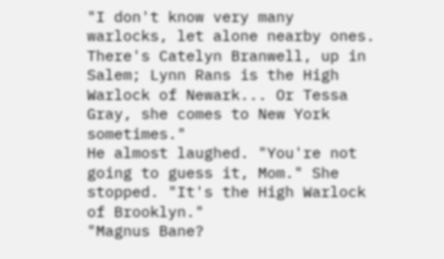"I don't know very many warlocks, let alone nearby ones. There's Catelyn Branwell, up in Salem; Lynn Rans is the High Warlock of Newark... Or Tessa Gray, she comes to New York sometimes."
He almost laughed. "You're not going to guess it, Mom." She stopped. "It's the High Warlock of Brooklyn."
"Magnus Bane?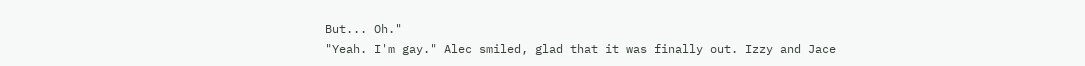But... Oh."
"Yeah. I'm gay." Alec smiled, glad that it was finally out. Izzy and Jace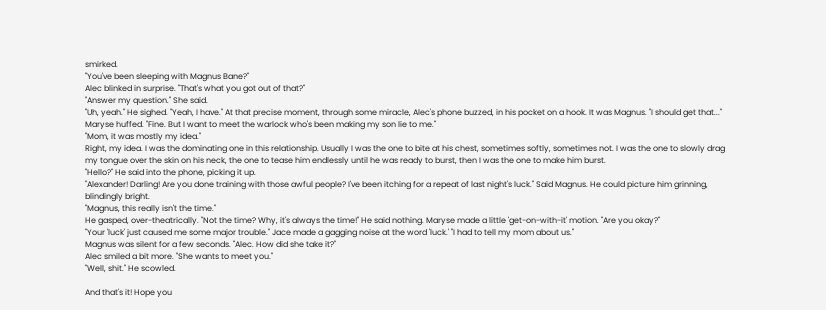smirked.
"You've been sleeping with Magnus Bane?"
Alec blinked in surprise. "That's what you got out of that?"
"Answer my question." She said.
"Uh, yeah." He sighed. "Yeah, I have." At that precise moment, through some miracle, Alec's phone buzzed, in his pocket on a hook. It was Magnus. "I should get that..."
Maryse huffed. "Fine. But I want to meet the warlock who's been making my son lie to me."
"Mom, it was mostly my idea."
Right, my idea. I was the dominating one in this relationship. Usually I was the one to bite at his chest, sometimes softly, sometimes not. I was the one to slowly drag my tongue over the skin on his neck, the one to tease him endlessly until he was ready to burst, then I was the one to make him burst.
"Hello?" He said into the phone, picking it up.
"Alexander! Darling! Are you done training with those awful people? I've been itching for a repeat of last night's luck." Said Magnus. He could picture him grinning, blindingly bright.
"Magnus, this really isn't the time."
He gasped, over-theatrically. "Not the time? Why, it's always the time!" He said nothing. Maryse made a little 'get-on-with-it' motion. "Are you okay?"
"Your 'luck' just caused me some major trouble." Jace made a gagging noise at the word 'luck.' "I had to tell my mom about us."
Magnus was silent for a few seconds. "Alec. How did she take it?"
Alec smiled a bit more. "She wants to meet you."
"Well, shit." He scowled.

And that's it! Hope you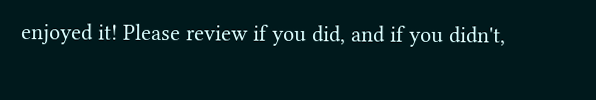enjoyed it! Please review if you did, and if you didn't,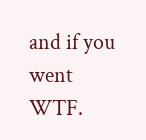and if you went WTF.